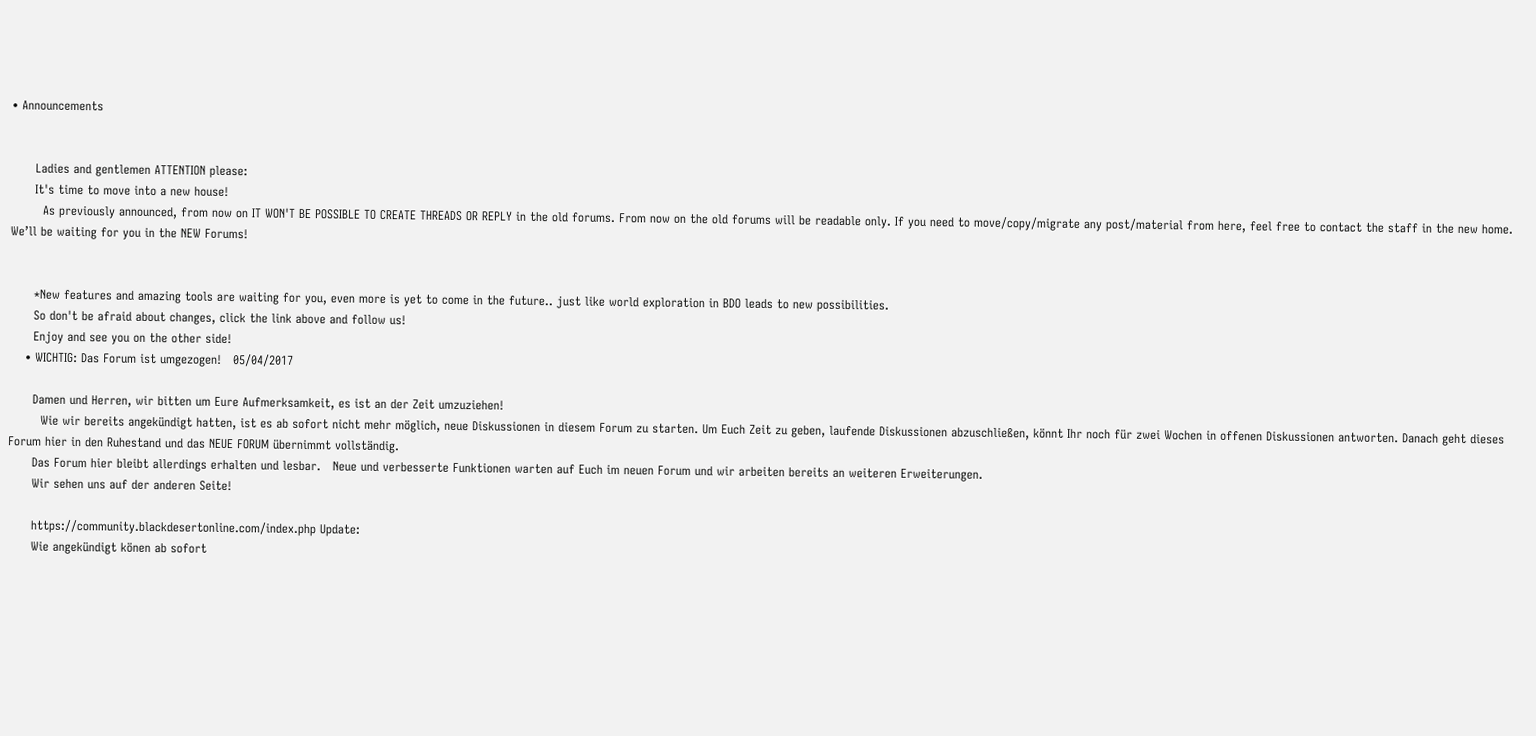• Announcements


      Ladies and gentlemen ATTENTION please:
      It's time to move into a new house!
        As previously announced, from now on IT WON'T BE POSSIBLE TO CREATE THREADS OR REPLY in the old forums. From now on the old forums will be readable only. If you need to move/copy/migrate any post/material from here, feel free to contact the staff in the new home. We’ll be waiting for you in the NEW Forums!


      *New features and amazing tools are waiting for you, even more is yet to come in the future.. just like world exploration in BDO leads to new possibilities.
      So don't be afraid about changes, click the link above and follow us!
      Enjoy and see you on the other side!
    • WICHTIG: Das Forum ist umgezogen!   05/04/2017

      Damen und Herren, wir bitten um Eure Aufmerksamkeit, es ist an der Zeit umzuziehen!
        Wie wir bereits angekündigt hatten, ist es ab sofort nicht mehr möglich, neue Diskussionen in diesem Forum zu starten. Um Euch Zeit zu geben, laufende Diskussionen abzuschließen, könnt Ihr noch für zwei Wochen in offenen Diskussionen antworten. Danach geht dieses Forum hier in den Ruhestand und das NEUE FORUM übernimmt vollständig.
      Das Forum hier bleibt allerdings erhalten und lesbar.   Neue und verbesserte Funktionen warten auf Euch im neuen Forum und wir arbeiten bereits an weiteren Erweiterungen.
      Wir sehen uns auf der anderen Seite!

      https://community.blackdesertonline.com/index.php Update:
      Wie angekündigt könen ab sofort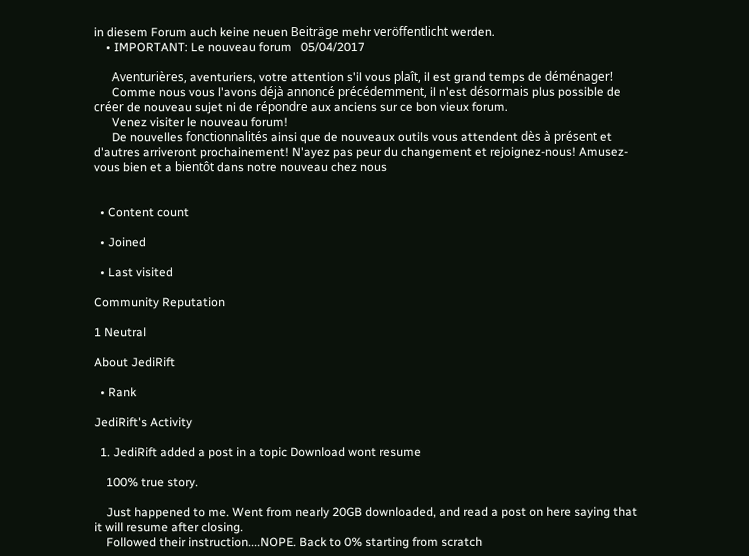in diesem Forum auch keine neuen Beiträge mehr veröffentlicht werden.
    • IMPORTANT: Le nouveau forum   05/04/2017

      Aventurières, aventuriers, votre attention s'il vous plaît, il est grand temps de déménager!
      Comme nous vous l'avons déjà annoncé précédemment, il n'est désormais plus possible de créer de nouveau sujet ni de répondre aux anciens sur ce bon vieux forum.
      Venez visiter le nouveau forum!
      De nouvelles fonctionnalités ainsi que de nouveaux outils vous attendent dès à présent et d'autres arriveront prochainement! N'ayez pas peur du changement et rejoignez-nous! Amusez-vous bien et a bientôt dans notre nouveau chez nous


  • Content count

  • Joined

  • Last visited

Community Reputation

1 Neutral

About JediRift

  • Rank

JediRift's Activity

  1. JediRift added a post in a topic Download wont resume

    100% true story.

    Just happened to me. Went from nearly 20GB downloaded, and read a post on here saying that it will resume after closing.
    Followed their instruction....NOPE. Back to 0% starting from scratch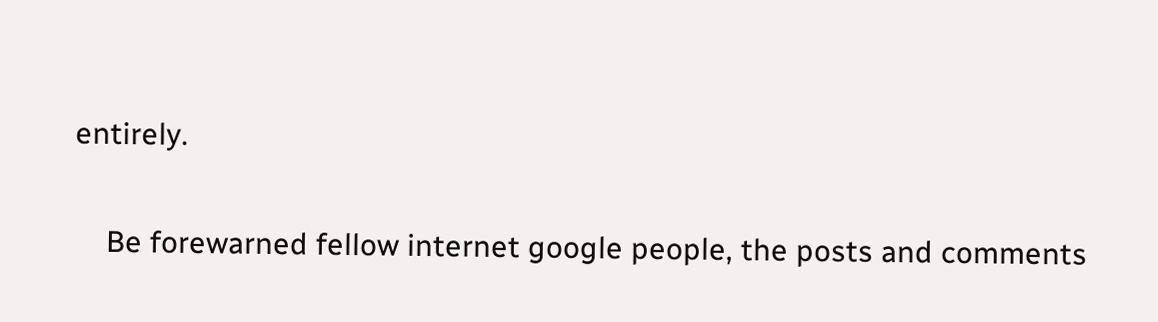entirely.

    Be forewarned fellow internet google people, the posts and comments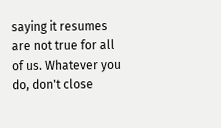saying it resumes are not true for all of us. Whatever you do, don't close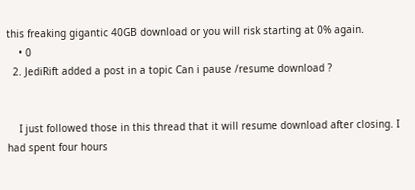this freaking gigantic 40GB download or you will risk starting at 0% again.
    • 0
  2. JediRift added a post in a topic Can i pause /resume download ?


    I just followed those in this thread that it will resume download after closing. I had spent four hours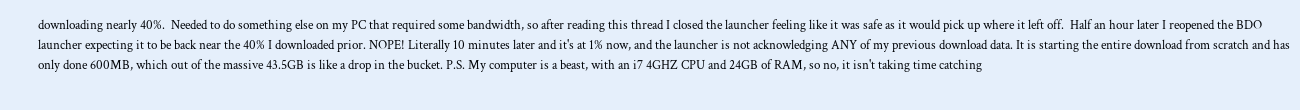downloading nearly 40%.  Needed to do something else on my PC that required some bandwidth, so after reading this thread I closed the launcher feeling like it was safe as it would pick up where it left off.  Half an hour later I reopened the BDO launcher expecting it to be back near the 40% I downloaded prior. NOPE! Literally 10 minutes later and it's at 1% now, and the launcher is not acknowledging ANY of my previous download data. It is starting the entire download from scratch and has only done 600MB, which out of the massive 43.5GB is like a drop in the bucket. P.S. My computer is a beast, with an i7 4GHZ CPU and 24GB of RAM, so no, it isn't taking time catching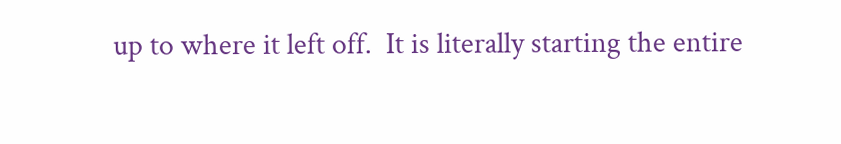up to where it left off.  It is literally starting the entire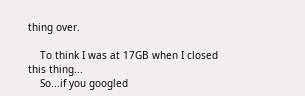thing over.

    To think I was at 17GB when I closed this thing...
    So...if you googled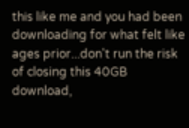this like me and you had been downloading for what felt like ages prior...don't run the risk of closing this 40GB download,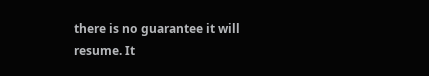there is no guarantee it will resume. It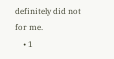definitely did not for me.
    • 1